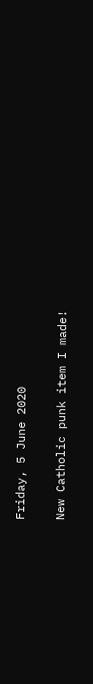Friday, 5 June 2020

New Catholic punk item I made!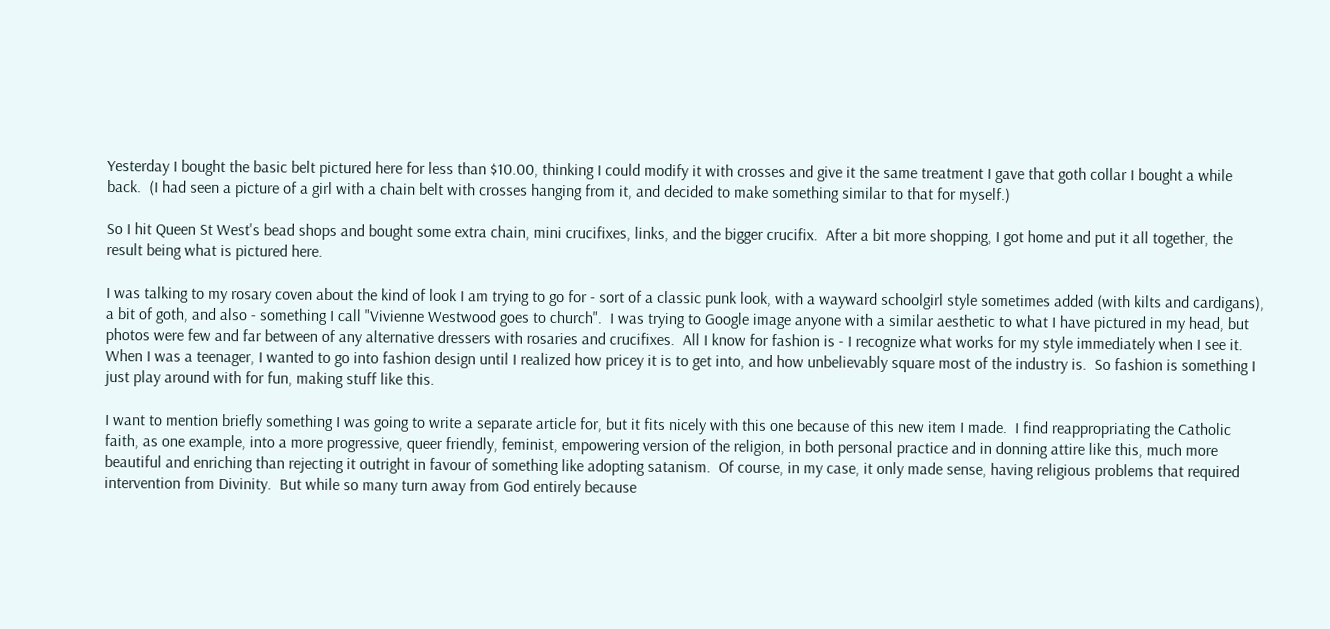Yesterday I bought the basic belt pictured here for less than $10.00, thinking I could modify it with crosses and give it the same treatment I gave that goth collar I bought a while back.  (I had seen a picture of a girl with a chain belt with crosses hanging from it, and decided to make something similar to that for myself.)

So I hit Queen St West's bead shops and bought some extra chain, mini crucifixes, links, and the bigger crucifix.  After a bit more shopping, I got home and put it all together, the result being what is pictured here.

I was talking to my rosary coven about the kind of look I am trying to go for - sort of a classic punk look, with a wayward schoolgirl style sometimes added (with kilts and cardigans), a bit of goth, and also - something I call "Vivienne Westwood goes to church".  I was trying to Google image anyone with a similar aesthetic to what I have pictured in my head, but photos were few and far between of any alternative dressers with rosaries and crucifixes.  All I know for fashion is - I recognize what works for my style immediately when I see it.  When I was a teenager, I wanted to go into fashion design until I realized how pricey it is to get into, and how unbelievably square most of the industry is.  So fashion is something I just play around with for fun, making stuff like this.

I want to mention briefly something I was going to write a separate article for, but it fits nicely with this one because of this new item I made.  I find reappropriating the Catholic faith, as one example, into a more progressive, queer friendly, feminist, empowering version of the religion, in both personal practice and in donning attire like this, much more beautiful and enriching than rejecting it outright in favour of something like adopting satanism.  Of course, in my case, it only made sense, having religious problems that required intervention from Divinity.  But while so many turn away from God entirely because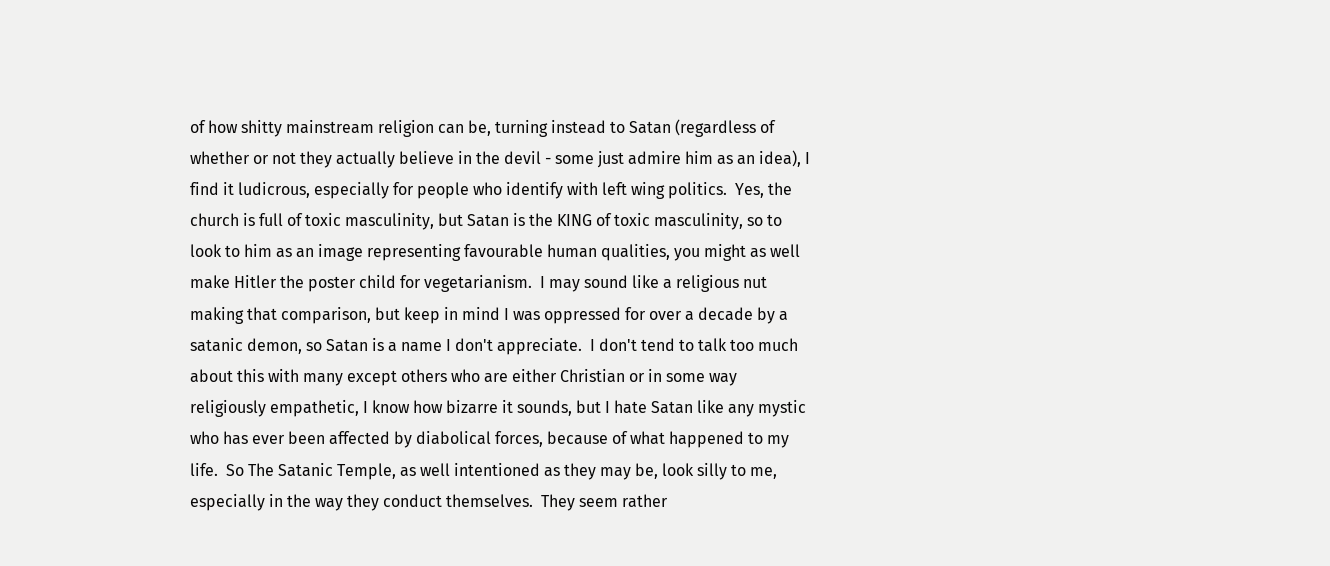of how shitty mainstream religion can be, turning instead to Satan (regardless of whether or not they actually believe in the devil - some just admire him as an idea), I find it ludicrous, especially for people who identify with left wing politics.  Yes, the church is full of toxic masculinity, but Satan is the KING of toxic masculinity, so to look to him as an image representing favourable human qualities, you might as well make Hitler the poster child for vegetarianism.  I may sound like a religious nut making that comparison, but keep in mind I was oppressed for over a decade by a satanic demon, so Satan is a name I don't appreciate.  I don't tend to talk too much about this with many except others who are either Christian or in some way religiously empathetic, I know how bizarre it sounds, but I hate Satan like any mystic who has ever been affected by diabolical forces, because of what happened to my life.  So The Satanic Temple, as well intentioned as they may be, look silly to me, especially in the way they conduct themselves.  They seem rather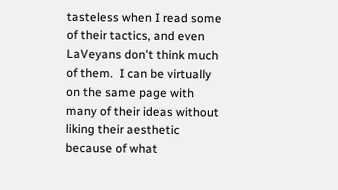tasteless when I read some of their tactics, and even LaVeyans don't think much of them.  I can be virtually on the same page with many of their ideas without liking their aesthetic because of what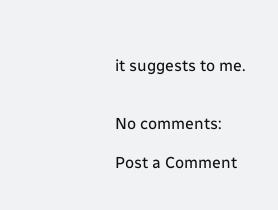it suggests to me.


No comments:

Post a Comment